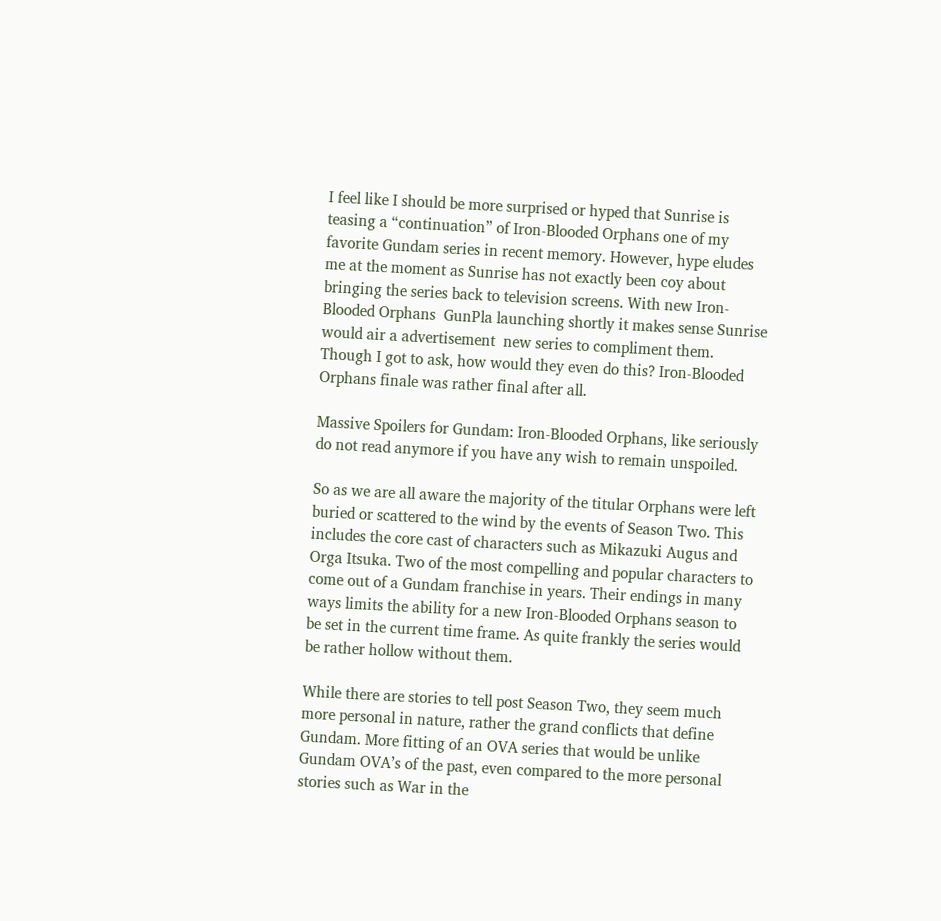I feel like I should be more surprised or hyped that Sunrise is teasing a “continuation” of Iron-Blooded Orphans one of my favorite Gundam series in recent memory. However, hype eludes me at the moment as Sunrise has not exactly been coy about bringing the series back to television screens. With new Iron-Blooded Orphans  GunPla launching shortly it makes sense Sunrise would air a advertisement  new series to compliment them. Though I got to ask, how would they even do this? Iron-Blooded Orphans finale was rather final after all.

Massive Spoilers for Gundam: Iron-Blooded Orphans, like seriously do not read anymore if you have any wish to remain unspoiled.

So as we are all aware the majority of the titular Orphans were left buried or scattered to the wind by the events of Season Two. This includes the core cast of characters such as Mikazuki Augus and Orga Itsuka. Two of the most compelling and popular characters to come out of a Gundam franchise in years. Their endings in many ways limits the ability for a new Iron-Blooded Orphans season to be set in the current time frame. As quite frankly the series would be rather hollow without them.

While there are stories to tell post Season Two, they seem much more personal in nature, rather the grand conflicts that define Gundam. More fitting of an OVA series that would be unlike Gundam OVA’s of the past, even compared to the more personal stories such as War in the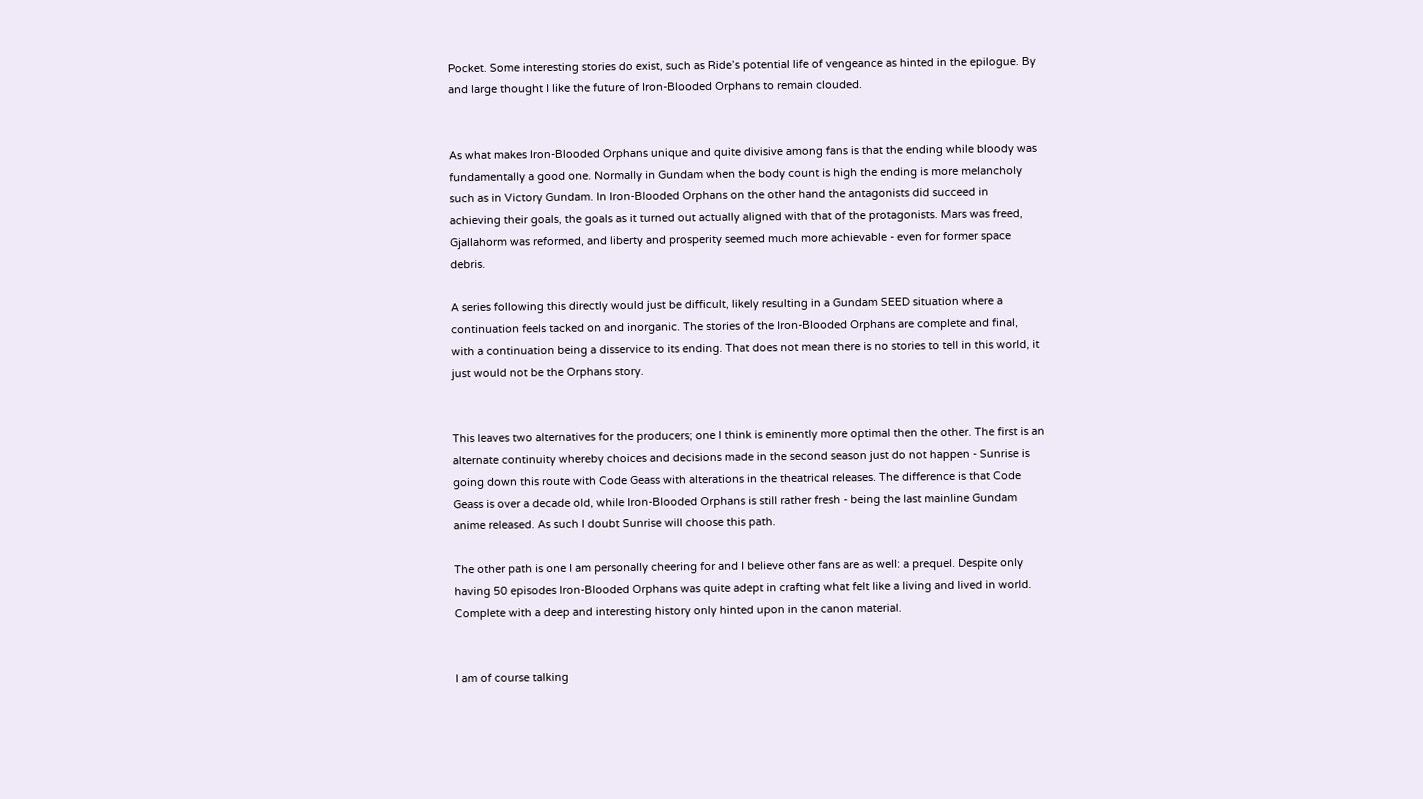Pocket. Some interesting stories do exist, such as Ride’s potential life of vengeance as hinted in the epilogue. By and large thought I like the future of Iron-Blooded Orphans to remain clouded.


As what makes Iron-Blooded Orphans unique and quite divisive among fans is that the ending while bloody was fundamentally a good one. Normally in Gundam when the body count is high the ending is more melancholy such as in Victory Gundam. In Iron-Blooded Orphans on the other hand the antagonists did succeed in achieving their goals, the goals as it turned out actually aligned with that of the protagonists. Mars was freed, Gjallahorm was reformed, and liberty and prosperity seemed much more achievable - even for former space debris.

A series following this directly would just be difficult, likely resulting in a Gundam SEED situation where a continuation feels tacked on and inorganic. The stories of the Iron-Blooded Orphans are complete and final, with a continuation being a disservice to its ending. That does not mean there is no stories to tell in this world, it just would not be the Orphans story.


This leaves two alternatives for the producers; one I think is eminently more optimal then the other. The first is an alternate continuity whereby choices and decisions made in the second season just do not happen - Sunrise is going down this route with Code Geass with alterations in the theatrical releases. The difference is that Code Geass is over a decade old, while Iron-Blooded Orphans is still rather fresh - being the last mainline Gundam anime released. As such I doubt Sunrise will choose this path.

The other path is one I am personally cheering for and I believe other fans are as well: a prequel. Despite only having 50 episodes Iron-Blooded Orphans was quite adept in crafting what felt like a living and lived in world. Complete with a deep and interesting history only hinted upon in the canon material.


I am of course talking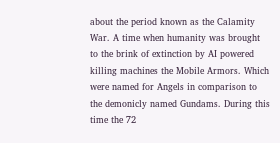about the period known as the Calamity War. A time when humanity was brought to the brink of extinction by AI powered killing machines the Mobile Armors. Which were named for Angels in comparison to the demonicly named Gundams. During this time the 72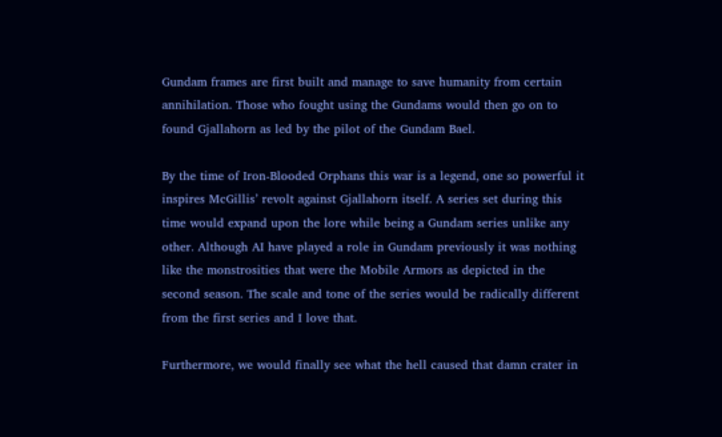Gundam frames are first built and manage to save humanity from certain annihilation. Those who fought using the Gundams would then go on to found Gjallahorn as led by the pilot of the Gundam Bael.

By the time of Iron-Blooded Orphans this war is a legend, one so powerful it inspires McGillis’ revolt against Gjallahorn itself. A series set during this time would expand upon the lore while being a Gundam series unlike any other. Although AI have played a role in Gundam previously it was nothing like the monstrosities that were the Mobile Armors as depicted in the second season. The scale and tone of the series would be radically different from the first series and I love that.

Furthermore, we would finally see what the hell caused that damn crater in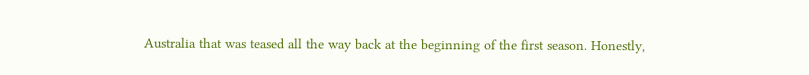Australia that was teased all the way back at the beginning of the first season. Honestly,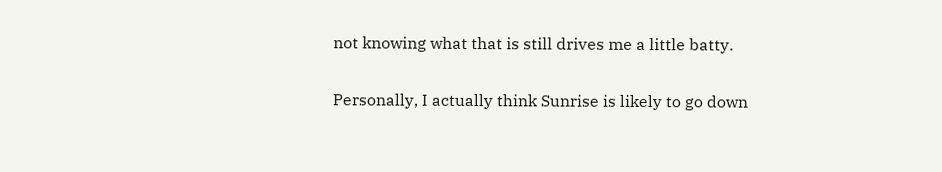not knowing what that is still drives me a little batty.


Personally, I actually think Sunrise is likely to go down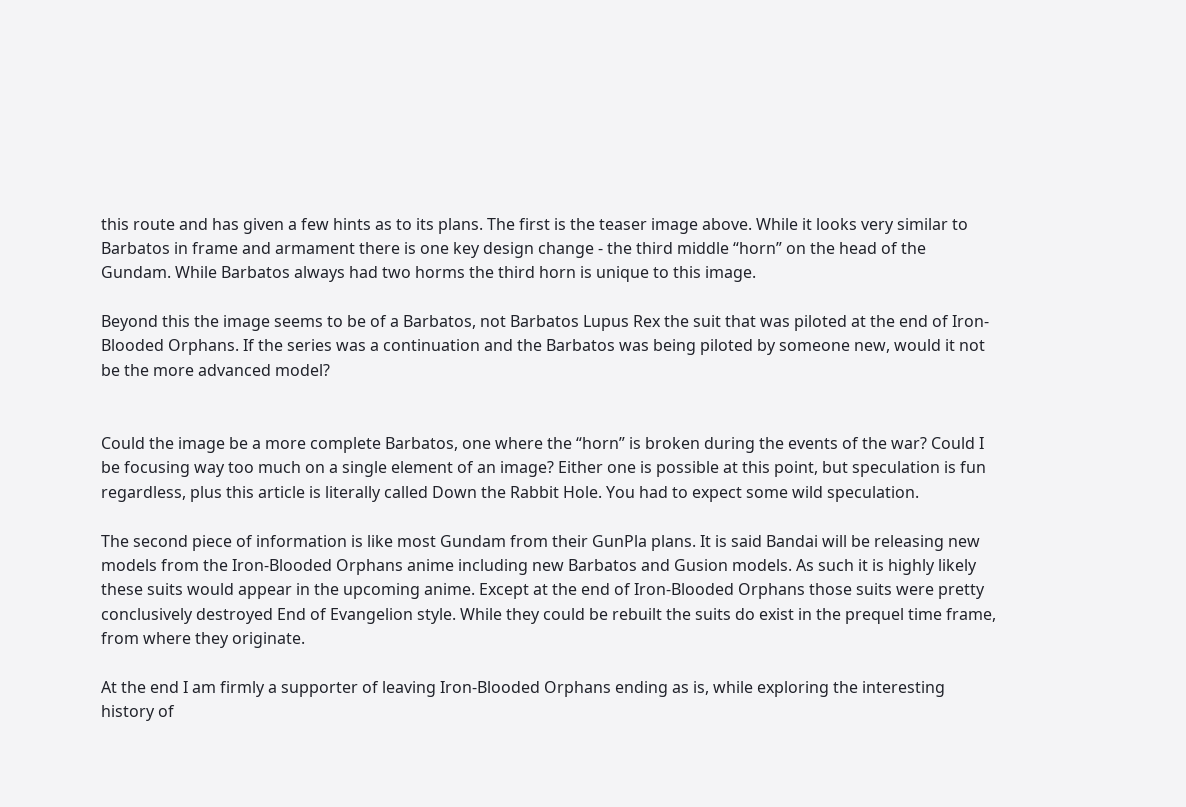this route and has given a few hints as to its plans. The first is the teaser image above. While it looks very similar to Barbatos in frame and armament there is one key design change - the third middle “horn” on the head of the Gundam. While Barbatos always had two horms the third horn is unique to this image.

Beyond this the image seems to be of a Barbatos, not Barbatos Lupus Rex the suit that was piloted at the end of Iron-Blooded Orphans. If the series was a continuation and the Barbatos was being piloted by someone new, would it not be the more advanced model?


Could the image be a more complete Barbatos, one where the “horn” is broken during the events of the war? Could I be focusing way too much on a single element of an image? Either one is possible at this point, but speculation is fun regardless, plus this article is literally called Down the Rabbit Hole. You had to expect some wild speculation.

The second piece of information is like most Gundam from their GunPla plans. It is said Bandai will be releasing new models from the Iron-Blooded Orphans anime including new Barbatos and Gusion models. As such it is highly likely these suits would appear in the upcoming anime. Except at the end of Iron-Blooded Orphans those suits were pretty conclusively destroyed End of Evangelion style. While they could be rebuilt the suits do exist in the prequel time frame, from where they originate.

At the end I am firmly a supporter of leaving Iron-Blooded Orphans ending as is, while exploring the interesting history of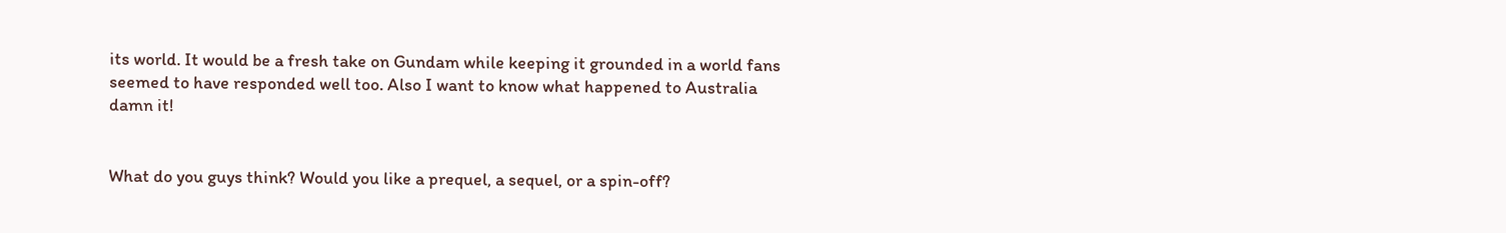its world. It would be a fresh take on Gundam while keeping it grounded in a world fans seemed to have responded well too. Also I want to know what happened to Australia damn it!


What do you guys think? Would you like a prequel, a sequel, or a spin-off?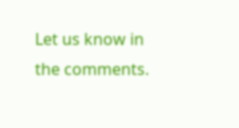Let us know in the comments.